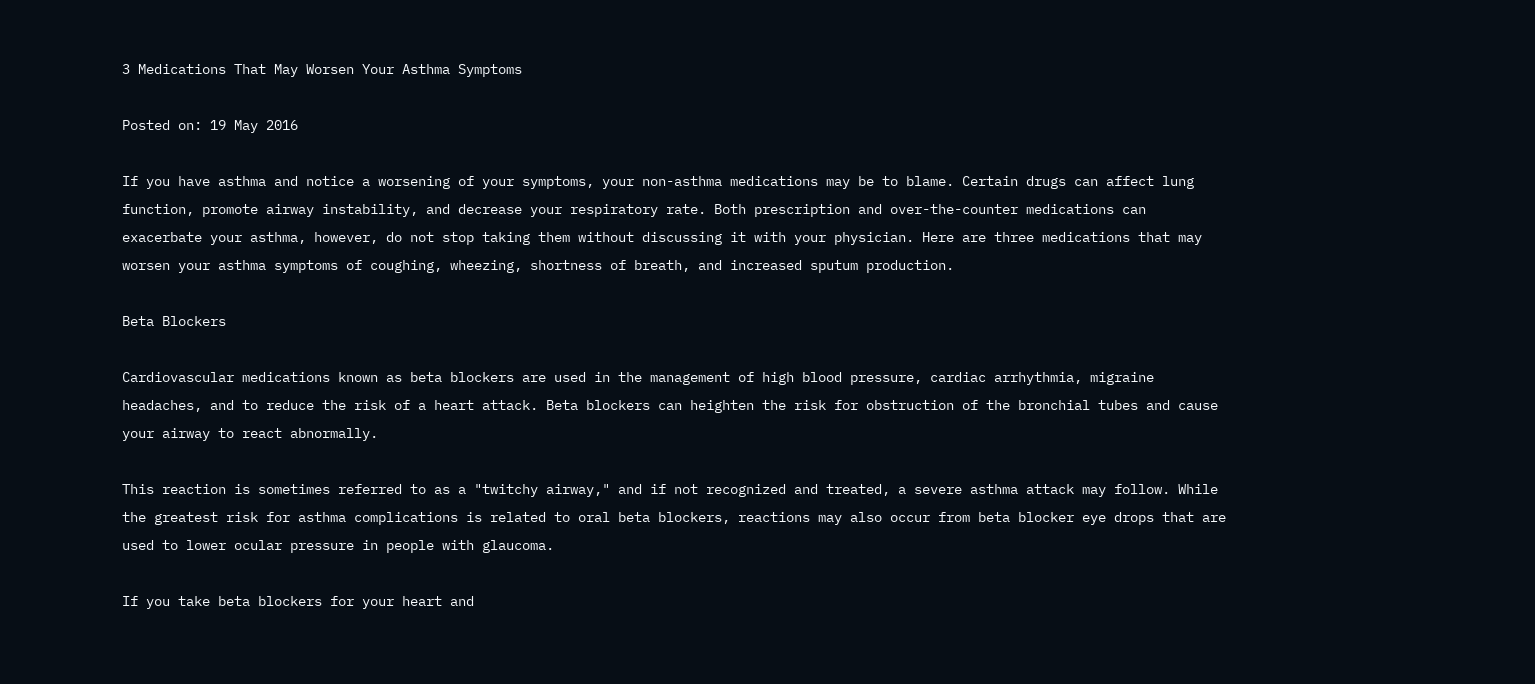3 Medications That May Worsen Your Asthma Symptoms

Posted on: 19 May 2016

If you have asthma and notice a worsening of your symptoms, your non-asthma medications may be to blame. Certain drugs can affect lung function, promote airway instability, and decrease your respiratory rate. Both prescription and over-the-counter medications can exacerbate your asthma, however, do not stop taking them without discussing it with your physician. Here are three medications that may worsen your asthma symptoms of coughing, wheezing, shortness of breath, and increased sputum production.

Beta Blockers

Cardiovascular medications known as beta blockers are used in the management of high blood pressure, cardiac arrhythmia, migraine headaches, and to reduce the risk of a heart attack. Beta blockers can heighten the risk for obstruction of the bronchial tubes and cause your airway to react abnormally.

This reaction is sometimes referred to as a "twitchy airway," and if not recognized and treated, a severe asthma attack may follow. While the greatest risk for asthma complications is related to oral beta blockers, reactions may also occur from beta blocker eye drops that are used to lower ocular pressure in people with glaucoma.

If you take beta blockers for your heart and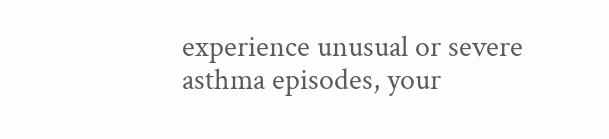experience unusual or severe asthma episodes, your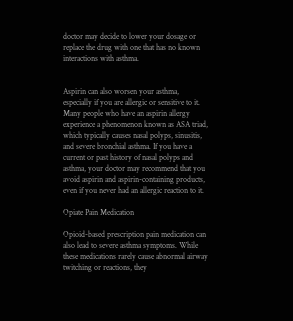doctor may decide to lower your dosage or replace the drug with one that has no known interactions with asthma.


Aspirin can also worsen your asthma, especially if you are allergic or sensitive to it. Many people who have an aspirin allergy experience a phenomenon known as ASA triad, which typically causes nasal polyps, sinusitis, and severe bronchial asthma. If you have a current or past history of nasal polyps and asthma, your doctor may recommend that you avoid aspirin and aspirin-containing products, even if you never had an allergic reaction to it.

Opiate Pain Medication

Opioid-based prescription pain medication can also lead to severe asthma symptoms. While these medications rarely cause abnormal airway twitching or reactions, they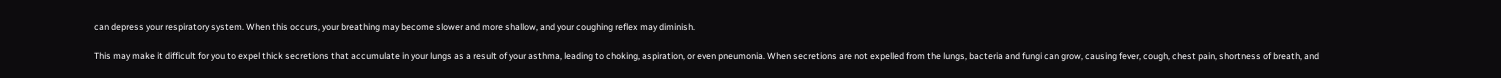can depress your respiratory system. When this occurs, your breathing may become slower and more shallow, and your coughing reflex may diminish.

This may make it difficult for you to expel thick secretions that accumulate in your lungs as a result of your asthma, leading to choking, aspiration, or even pneumonia. When secretions are not expelled from the lungs, bacteria and fungi can grow, causing fever, cough, chest pain, shortness of breath, and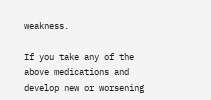weakness.

If you take any of the above medications and develop new or worsening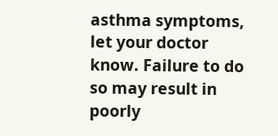asthma symptoms, let your doctor know. Failure to do so may result in poorly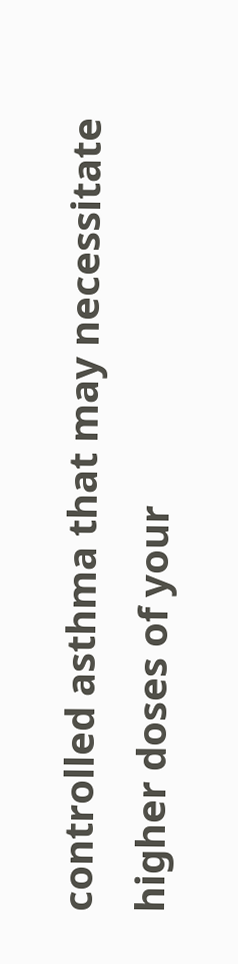controlled asthma that may necessitate higher doses of your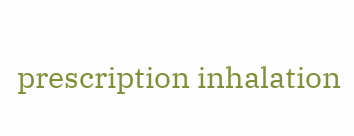prescription inhalation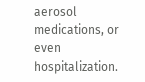aerosol medications, or even hospitalization.